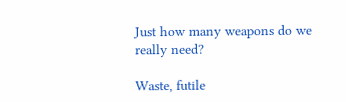Just how many weapons do we really need?

Waste, futile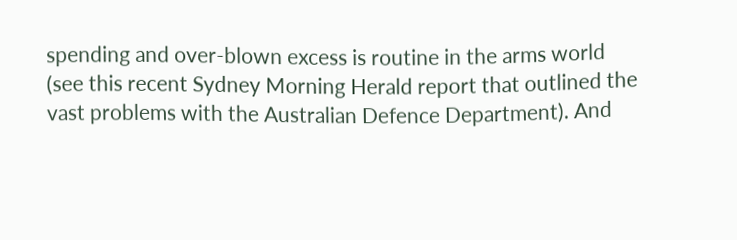spending and over-blown excess is routine in the arms world (see this recent Sydney Morning Herald report that outlined the vast problems with the Australian Defence Department). And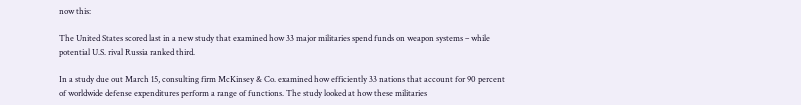now this:

The United States scored last in a new study that examined how 33 major militaries spend funds on weapon systems – while potential U.S. rival Russia ranked third.

In a study due out March 15, consulting firm McKinsey & Co. examined how efficiently 33 nations that account for 90 percent of worldwide defense expenditures perform a range of functions. The study looked at how these militaries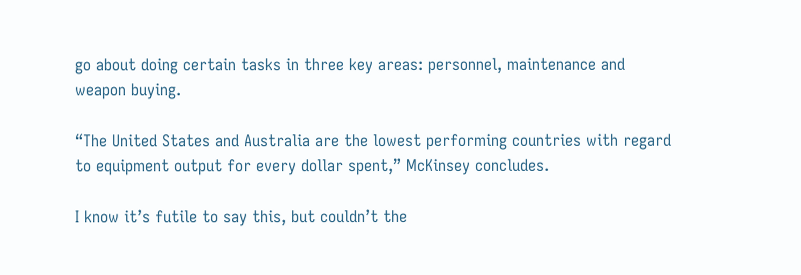go about doing certain tasks in three key areas: personnel, maintenance and weapon buying.

“The United States and Australia are the lowest performing countries with regard to equipment output for every dollar spent,” McKinsey concludes.

I know it’s futile to say this, but couldn’t the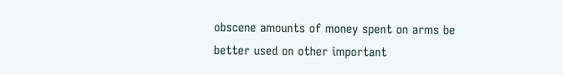obscene amounts of money spent on arms be better used on other important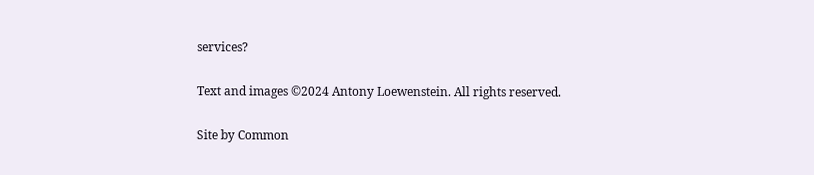services?

Text and images ©2024 Antony Loewenstein. All rights reserved.

Site by Common